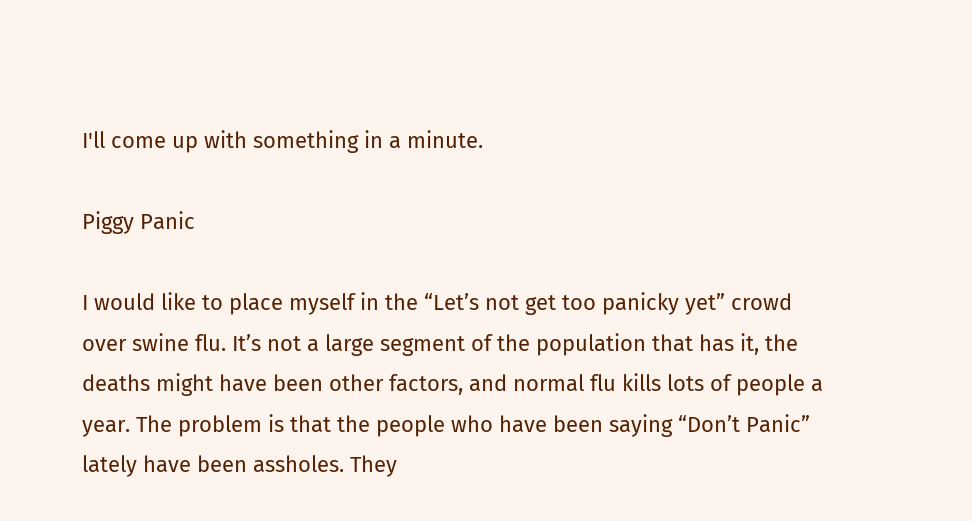I'll come up with something in a minute.

Piggy Panic

I would like to place myself in the “Let’s not get too panicky yet” crowd over swine flu. It’s not a large segment of the population that has it, the deaths might have been other factors, and normal flu kills lots of people a year. The problem is that the people who have been saying “Don’t Panic” lately have been assholes. They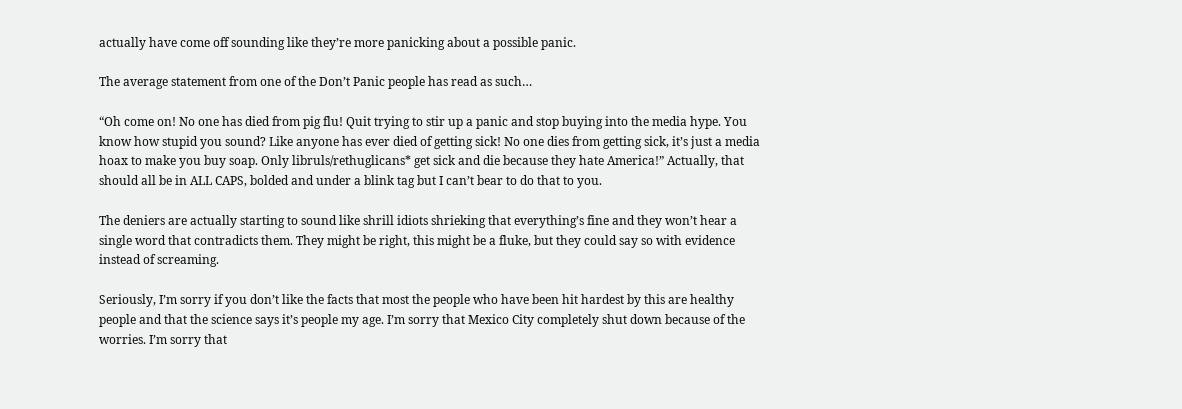actually have come off sounding like they’re more panicking about a possible panic.

The average statement from one of the Don’t Panic people has read as such…

“Oh come on! No one has died from pig flu! Quit trying to stir up a panic and stop buying into the media hype. You know how stupid you sound? Like anyone has ever died of getting sick! No one dies from getting sick, it’s just a media hoax to make you buy soap. Only libruls/rethuglicans* get sick and die because they hate America!” Actually, that should all be in ALL CAPS, bolded and under a blink tag but I can’t bear to do that to you.

The deniers are actually starting to sound like shrill idiots shrieking that everything’s fine and they won’t hear a single word that contradicts them. They might be right, this might be a fluke, but they could say so with evidence instead of screaming.

Seriously, I’m sorry if you don’t like the facts that most the people who have been hit hardest by this are healthy people and that the science says it’s people my age. I’m sorry that Mexico City completely shut down because of the worries. I’m sorry that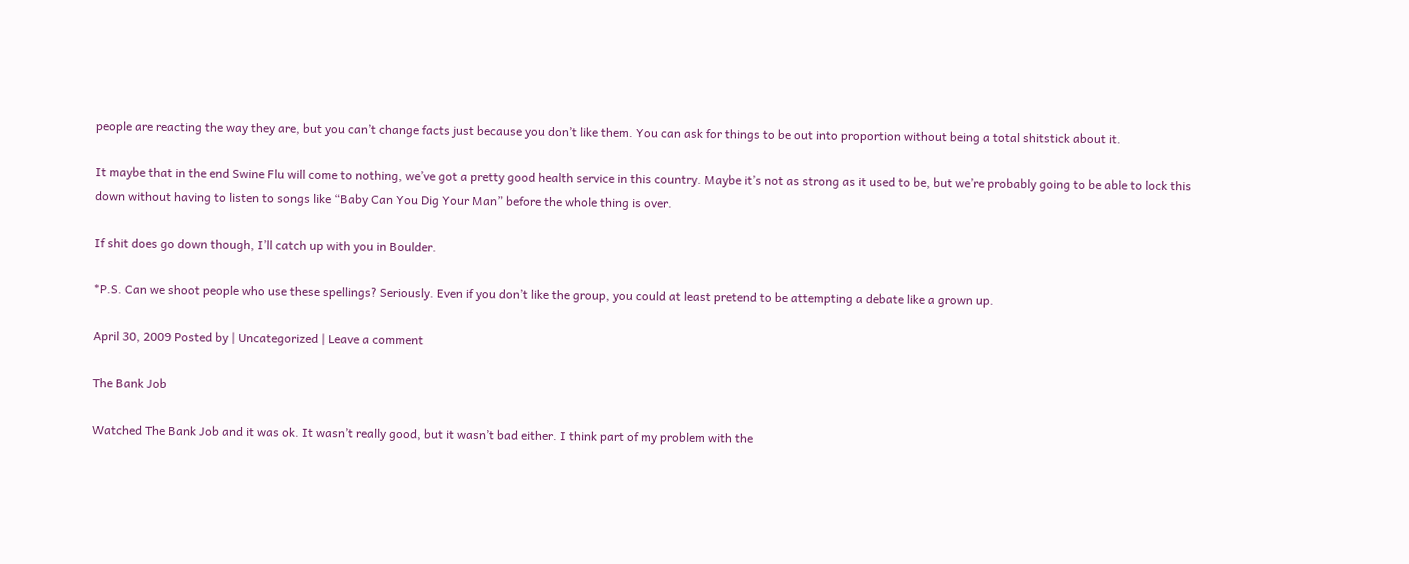people are reacting the way they are, but you can’t change facts just because you don’t like them. You can ask for things to be out into proportion without being a total shitstick about it.

It maybe that in the end Swine Flu will come to nothing, we’ve got a pretty good health service in this country. Maybe it’s not as strong as it used to be, but we’re probably going to be able to lock this down without having to listen to songs like “Baby Can You Dig Your Man” before the whole thing is over.

If shit does go down though, I’ll catch up with you in Boulder.

*P.S. Can we shoot people who use these spellings? Seriously. Even if you don’t like the group, you could at least pretend to be attempting a debate like a grown up.

April 30, 2009 Posted by | Uncategorized | Leave a comment

The Bank Job

Watched The Bank Job and it was ok. It wasn’t really good, but it wasn’t bad either. I think part of my problem with the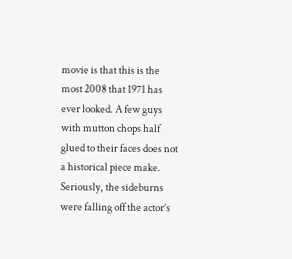movie is that this is the most 2008 that 1971 has ever looked. A few guys with mutton chops half glued to their faces does not a historical piece make. Seriously, the sideburns were falling off the actor’s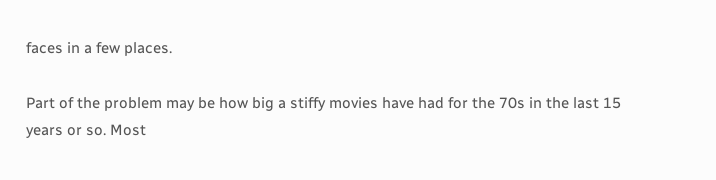faces in a few places.

Part of the problem may be how big a stiffy movies have had for the 70s in the last 15 years or so. Most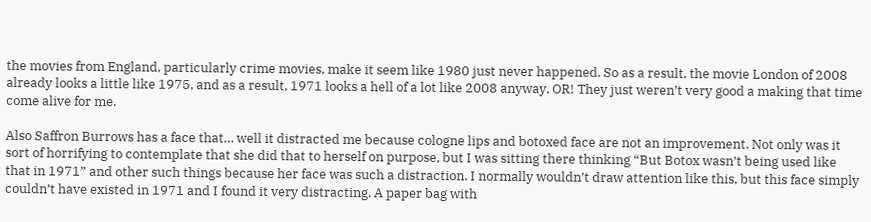the movies from England, particularly crime movies, make it seem like 1980 just never happened. So as a result, the movie London of 2008 already looks a little like 1975, and as a result, 1971 looks a hell of a lot like 2008 anyway. OR! They just weren’t very good a making that time come alive for me.

Also Saffron Burrows has a face that… well it distracted me because cologne lips and botoxed face are not an improvement. Not only was it sort of horrifying to contemplate that she did that to herself on purpose, but I was sitting there thinking “But Botox wasn’t being used like that in 1971” and other such things because her face was such a distraction. I normally wouldn’t draw attention like this, but this face simply couldn’t have existed in 1971 and I found it very distracting. A paper bag with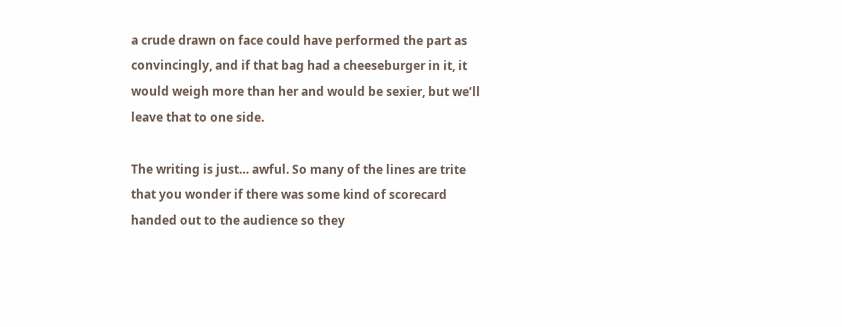a crude drawn on face could have performed the part as convincingly, and if that bag had a cheeseburger in it, it would weigh more than her and would be sexier, but we’ll leave that to one side.

The writing is just… awful. So many of the lines are trite that you wonder if there was some kind of scorecard handed out to the audience so they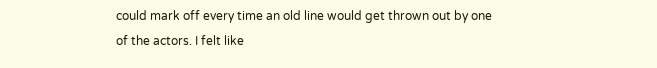could mark off every time an old line would get thrown out by one of the actors. I felt like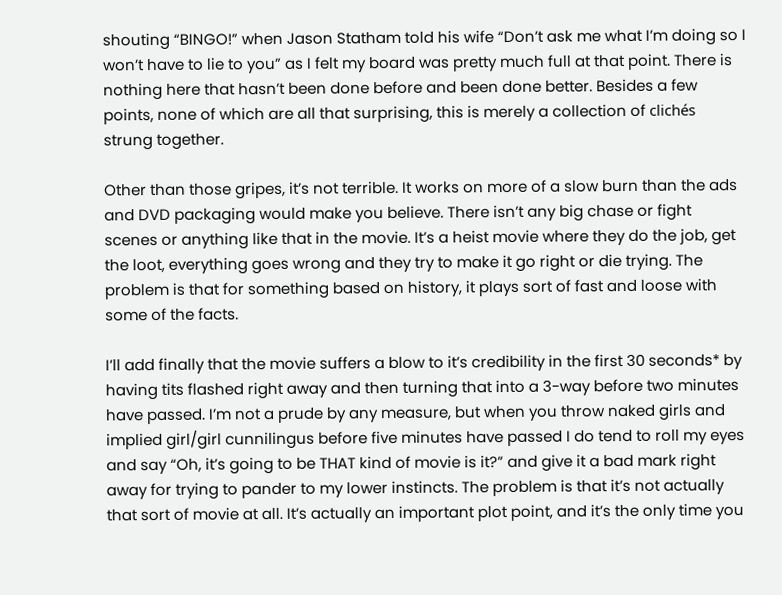shouting “BINGO!” when Jason Statham told his wife “Don’t ask me what I’m doing so I won’t have to lie to you” as I felt my board was pretty much full at that point. There is nothing here that hasn’t been done before and been done better. Besides a few points, none of which are all that surprising, this is merely a collection of clichés strung together.

Other than those gripes, it’s not terrible. It works on more of a slow burn than the ads and DVD packaging would make you believe. There isn’t any big chase or fight scenes or anything like that in the movie. It’s a heist movie where they do the job, get the loot, everything goes wrong and they try to make it go right or die trying. The problem is that for something based on history, it plays sort of fast and loose with some of the facts.

I’ll add finally that the movie suffers a blow to it’s credibility in the first 30 seconds* by having tits flashed right away and then turning that into a 3-way before two minutes have passed. I’m not a prude by any measure, but when you throw naked girls and implied girl/girl cunnilingus before five minutes have passed I do tend to roll my eyes and say “Oh, it’s going to be THAT kind of movie is it?” and give it a bad mark right away for trying to pander to my lower instincts. The problem is that it’s not actually that sort of movie at all. It’s actually an important plot point, and it’s the only time you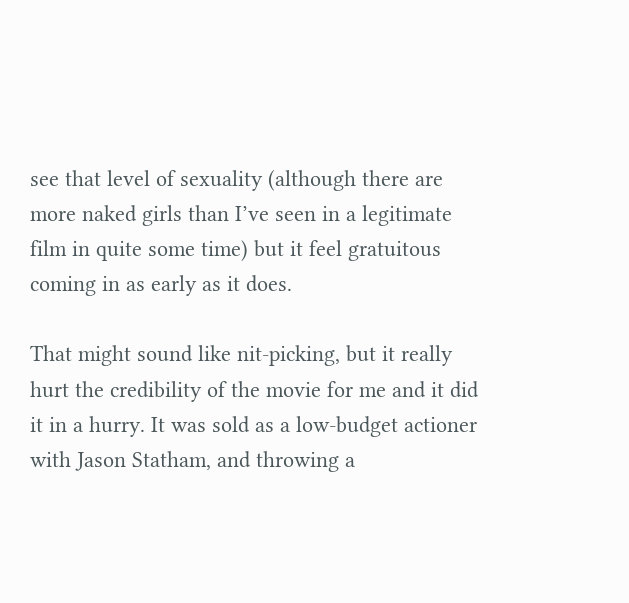see that level of sexuality (although there are more naked girls than I’ve seen in a legitimate film in quite some time) but it feel gratuitous coming in as early as it does.

That might sound like nit-picking, but it really hurt the credibility of the movie for me and it did it in a hurry. It was sold as a low-budget actioner with Jason Statham, and throwing a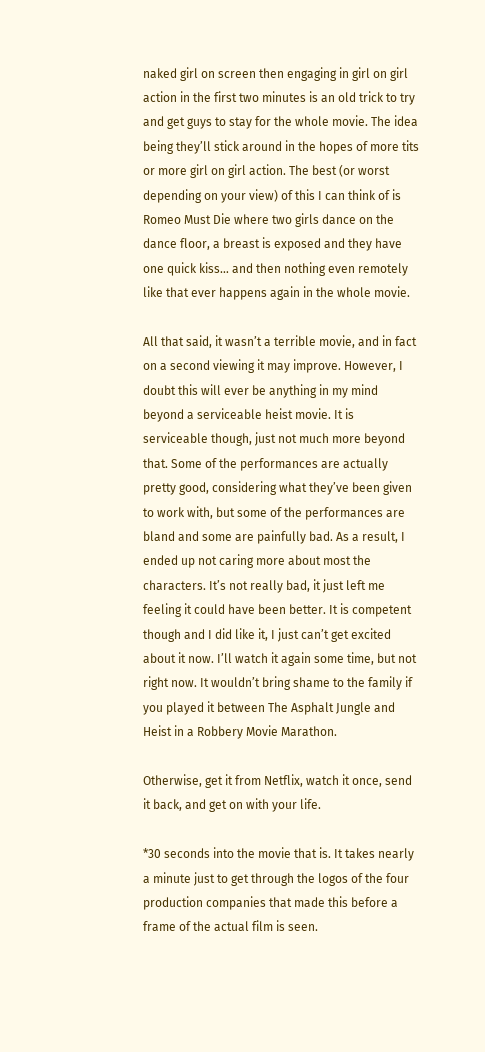naked girl on screen then engaging in girl on girl action in the first two minutes is an old trick to try and get guys to stay for the whole movie. The idea being they’ll stick around in the hopes of more tits or more girl on girl action. The best (or worst depending on your view) of this I can think of is Romeo Must Die where two girls dance on the dance floor, a breast is exposed and they have one quick kiss… and then nothing even remotely like that ever happens again in the whole movie.

All that said, it wasn’t a terrible movie, and in fact on a second viewing it may improve. However, I doubt this will ever be anything in my mind beyond a serviceable heist movie. It is serviceable though, just not much more beyond that. Some of the performances are actually pretty good, considering what they’ve been given to work with, but some of the performances are bland and some are painfully bad. As a result, I ended up not caring more about most the characters. It’s not really bad, it just left me feeling it could have been better. It is competent though and I did like it, I just can’t get excited about it now. I’ll watch it again some time, but not right now. It wouldn’t bring shame to the family if you played it between The Asphalt Jungle and Heist in a Robbery Movie Marathon.

Otherwise, get it from Netflix, watch it once, send it back, and get on with your life.

*30 seconds into the movie that is. It takes nearly a minute just to get through the logos of the four production companies that made this before a frame of the actual film is seen.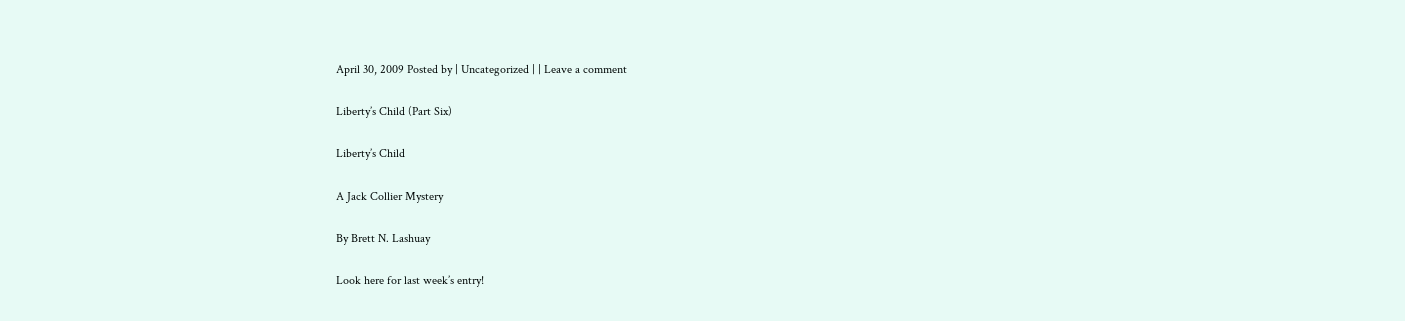April 30, 2009 Posted by | Uncategorized | | Leave a comment

Liberty’s Child (Part Six)

Liberty’s Child

A Jack Collier Mystery

By Brett N. Lashuay

Look here for last week’s entry!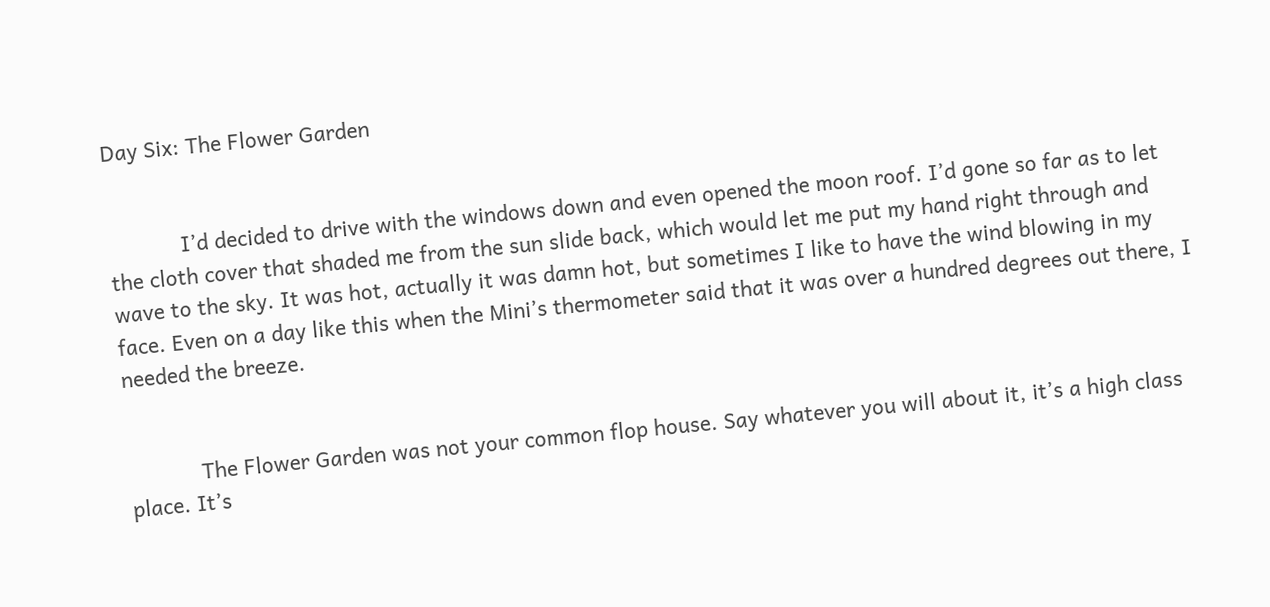Day Six: The Flower Garden


            I’d decided to drive with the windows down and even opened the moon roof. I’d gone so far as to let the cloth cover that shaded me from the sun slide back, which would let me put my hand right through and wave to the sky. It was hot, actually it was damn hot, but sometimes I like to have the wind blowing in my face. Even on a day like this when the Mini’s thermometer said that it was over a hundred degrees out there, I needed the breeze.


            The Flower Garden was not your common flop house. Say whatever you will about it, it’s a high class place. It’s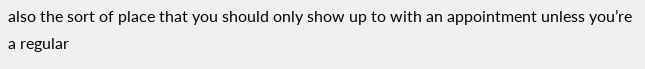also the sort of place that you should only show up to with an appointment unless you’re a regular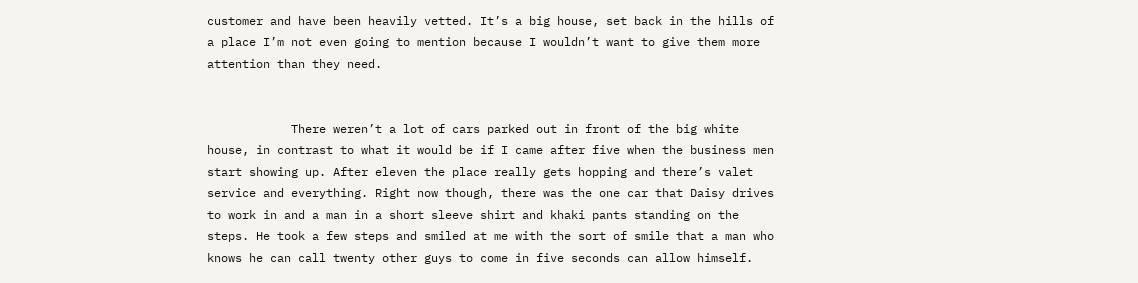customer and have been heavily vetted. It’s a big house, set back in the hills of a place I’m not even going to mention because I wouldn’t want to give them more attention than they need.


            There weren’t a lot of cars parked out in front of the big white house, in contrast to what it would be if I came after five when the business men start showing up. After eleven the place really gets hopping and there’s valet service and everything. Right now though, there was the one car that Daisy drives to work in and a man in a short sleeve shirt and khaki pants standing on the steps. He took a few steps and smiled at me with the sort of smile that a man who knows he can call twenty other guys to come in five seconds can allow himself.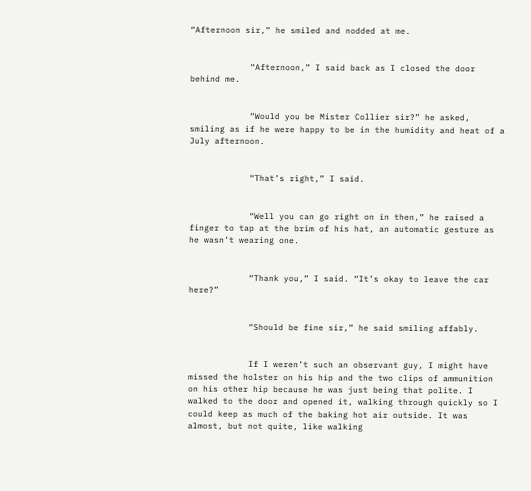“Afternoon sir,” he smiled and nodded at me.


            “Afternoon,” I said back as I closed the door behind me.


            “Would you be Mister Collier sir?” he asked, smiling as if he were happy to be in the humidity and heat of a July afternoon.


            “That’s right,” I said.


            “Well you can go right on in then,” he raised a finger to tap at the brim of his hat, an automatic gesture as he wasn’t wearing one.


            “Thank you,” I said. “It’s okay to leave the car here?”


            “Should be fine sir,” he said smiling affably.


            If I weren’t such an observant guy, I might have missed the holster on his hip and the two clips of ammunition on his other hip because he was just being that polite. I walked to the door and opened it, walking through quickly so I could keep as much of the baking hot air outside. It was almost, but not quite, like walking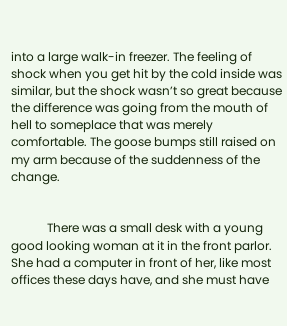into a large walk-in freezer. The feeling of shock when you get hit by the cold inside was similar, but the shock wasn’t so great because the difference was going from the mouth of hell to someplace that was merely comfortable. The goose bumps still raised on my arm because of the suddenness of the change.


            There was a small desk with a young good looking woman at it in the front parlor. She had a computer in front of her, like most offices these days have, and she must have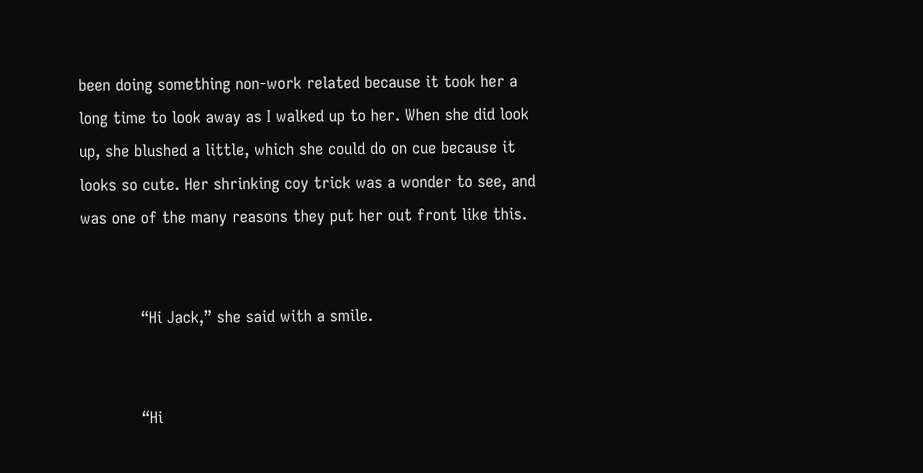been doing something non-work related because it took her a long time to look away as I walked up to her. When she did look up, she blushed a little, which she could do on cue because it looks so cute. Her shrinking coy trick was a wonder to see, and was one of the many reasons they put her out front like this.


            “Hi Jack,” she said with a smile.


            “Hi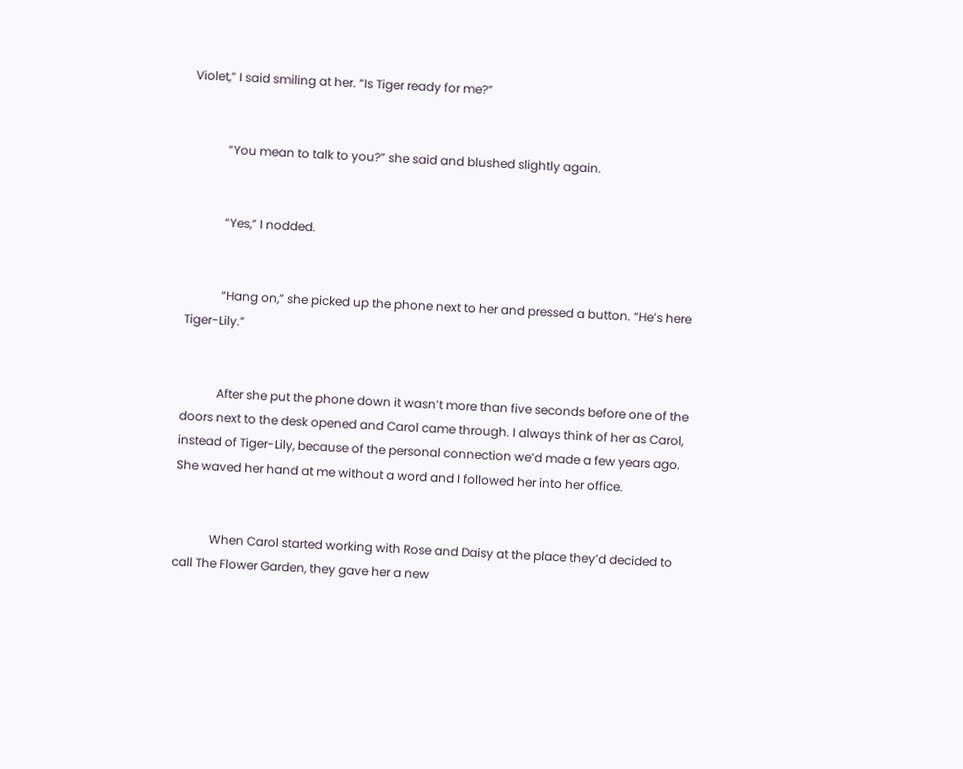Violet,” I said smiling at her. “Is Tiger ready for me?”


            “You mean to talk to you?” she said and blushed slightly again.


            “Yes,” I nodded.


            “Hang on,” she picked up the phone next to her and pressed a button. “He’s here Tiger-Lily.”


            After she put the phone down it wasn’t more than five seconds before one of the doors next to the desk opened and Carol came through. I always think of her as Carol, instead of Tiger-Lily, because of the personal connection we’d made a few years ago. She waved her hand at me without a word and I followed her into her office.


            When Carol started working with Rose and Daisy at the place they’d decided to call The Flower Garden, they gave her a new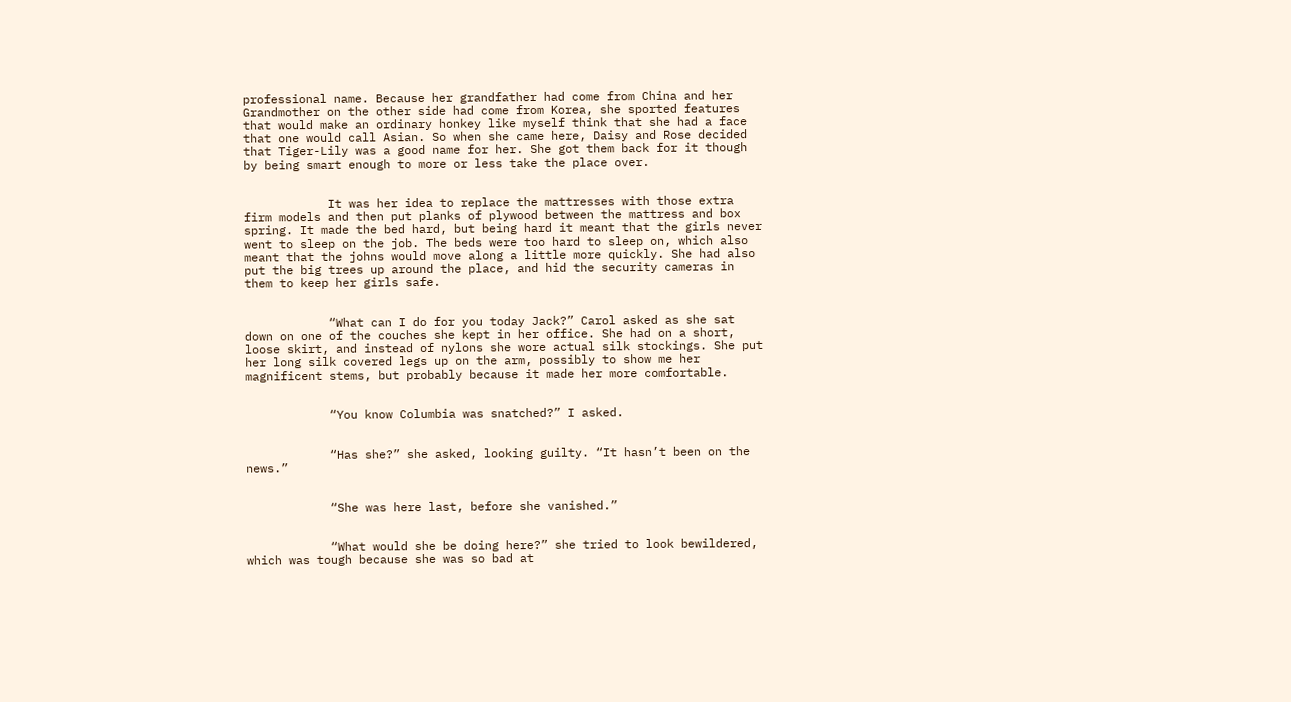professional name. Because her grandfather had come from China and her Grandmother on the other side had come from Korea, she sported features that would make an ordinary honkey like myself think that she had a face that one would call Asian. So when she came here, Daisy and Rose decided that Tiger-Lily was a good name for her. She got them back for it though by being smart enough to more or less take the place over.


            It was her idea to replace the mattresses with those extra firm models and then put planks of plywood between the mattress and box spring. It made the bed hard, but being hard it meant that the girls never went to sleep on the job. The beds were too hard to sleep on, which also meant that the johns would move along a little more quickly. She had also put the big trees up around the place, and hid the security cameras in them to keep her girls safe.


            “What can I do for you today Jack?” Carol asked as she sat down on one of the couches she kept in her office. She had on a short, loose skirt, and instead of nylons she wore actual silk stockings. She put her long silk covered legs up on the arm, possibly to show me her magnificent stems, but probably because it made her more comfortable.


            “You know Columbia was snatched?” I asked.


            “Has she?” she asked, looking guilty. “It hasn’t been on the news.”


            “She was here last, before she vanished.”


            “What would she be doing here?” she tried to look bewildered, which was tough because she was so bad at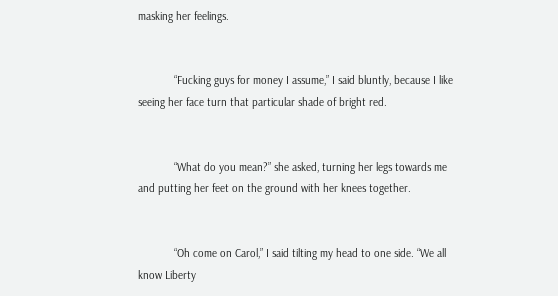masking her feelings.


            “Fucking guys for money I assume,” I said bluntly, because I like seeing her face turn that particular shade of bright red.


            “What do you mean?” she asked, turning her legs towards me and putting her feet on the ground with her knees together.


            “Oh come on Carol,” I said tilting my head to one side. “We all know Liberty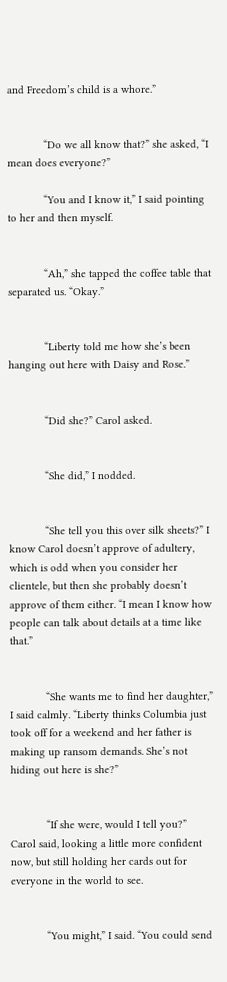and Freedom’s child is a whore.”


            “Do we all know that?” she asked, “I mean does everyone?”

            “You and I know it,” I said pointing to her and then myself.


            “Ah,” she tapped the coffee table that separated us. “Okay.”


            “Liberty told me how she’s been hanging out here with Daisy and Rose.”


            “Did she?” Carol asked.


            “She did,” I nodded.


            “She tell you this over silk sheets?” I know Carol doesn’t approve of adultery, which is odd when you consider her clientele, but then she probably doesn’t approve of them either. “I mean I know how people can talk about details at a time like that.”


            “She wants me to find her daughter,” I said calmly. “Liberty thinks Columbia just took off for a weekend and her father is making up ransom demands. She’s not hiding out here is she?”


            “If she were, would I tell you?” Carol said, looking a little more confident now, but still holding her cards out for everyone in the world to see.


            “You might,” I said. “You could send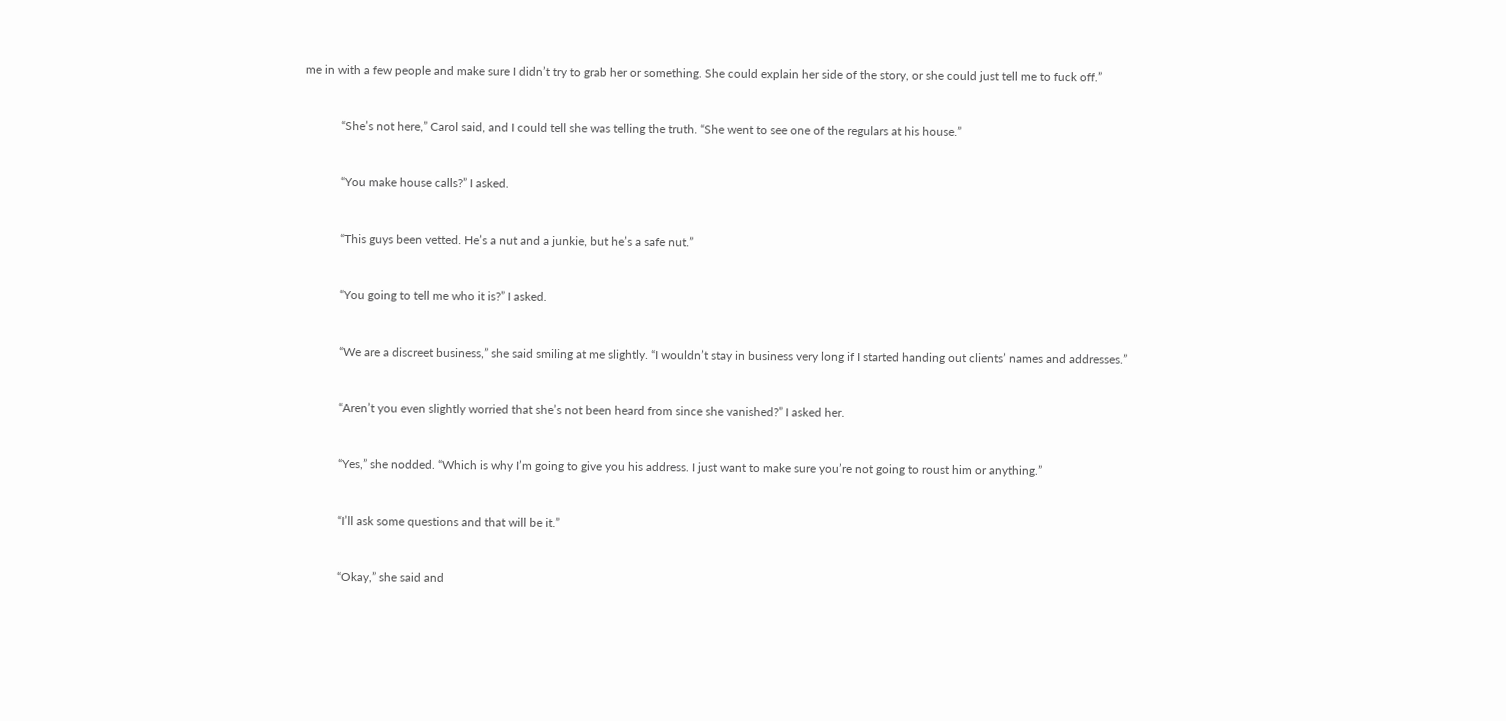me in with a few people and make sure I didn’t try to grab her or something. She could explain her side of the story, or she could just tell me to fuck off.”


            “She’s not here,” Carol said, and I could tell she was telling the truth. “She went to see one of the regulars at his house.”


            “You make house calls?” I asked.


            “This guys been vetted. He’s a nut and a junkie, but he’s a safe nut.”


            “You going to tell me who it is?” I asked.


            “We are a discreet business,” she said smiling at me slightly. “I wouldn’t stay in business very long if I started handing out clients’ names and addresses.”


            “Aren’t you even slightly worried that she’s not been heard from since she vanished?” I asked her.


            “Yes,” she nodded. “Which is why I’m going to give you his address. I just want to make sure you’re not going to roust him or anything.”


            “I’ll ask some questions and that will be it.”


            “Okay,” she said and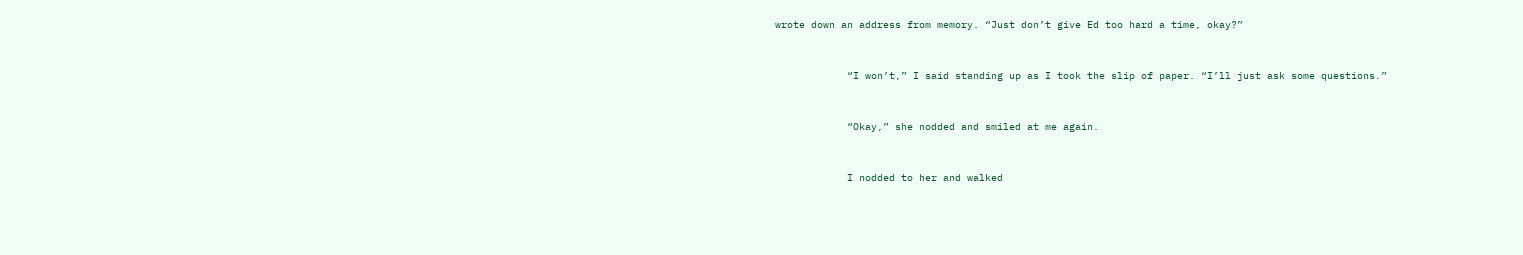wrote down an address from memory. “Just don’t give Ed too hard a time, okay?”


            “I won’t,” I said standing up as I took the slip of paper. “I’ll just ask some questions.”


            “Okay,” she nodded and smiled at me again.


            I nodded to her and walked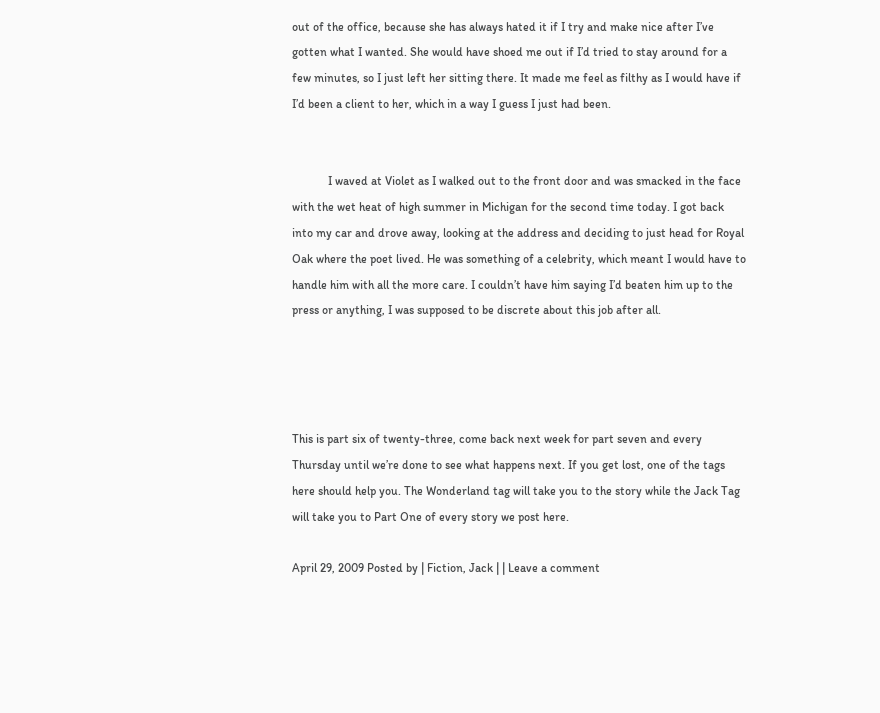out of the office, because she has always hated it if I try and make nice after I’ve gotten what I wanted. She would have shoed me out if I’d tried to stay around for a few minutes, so I just left her sitting there. It made me feel as filthy as I would have if I’d been a client to her, which in a way I guess I just had been.


            I waved at Violet as I walked out to the front door and was smacked in the face with the wet heat of high summer in Michigan for the second time today. I got back into my car and drove away, looking at the address and deciding to just head for Royal Oak where the poet lived. He was something of a celebrity, which meant I would have to handle him with all the more care. I couldn’t have him saying I’d beaten him up to the press or anything, I was supposed to be discrete about this job after all.




This is part six of twenty-three, come back next week for part seven and every Thursday until we’re done to see what happens next. If you get lost, one of the tags here should help you. The Wonderland tag will take you to the story while the Jack Tag will take you to Part One of every story we post here.

April 29, 2009 Posted by | Fiction, Jack | | Leave a comment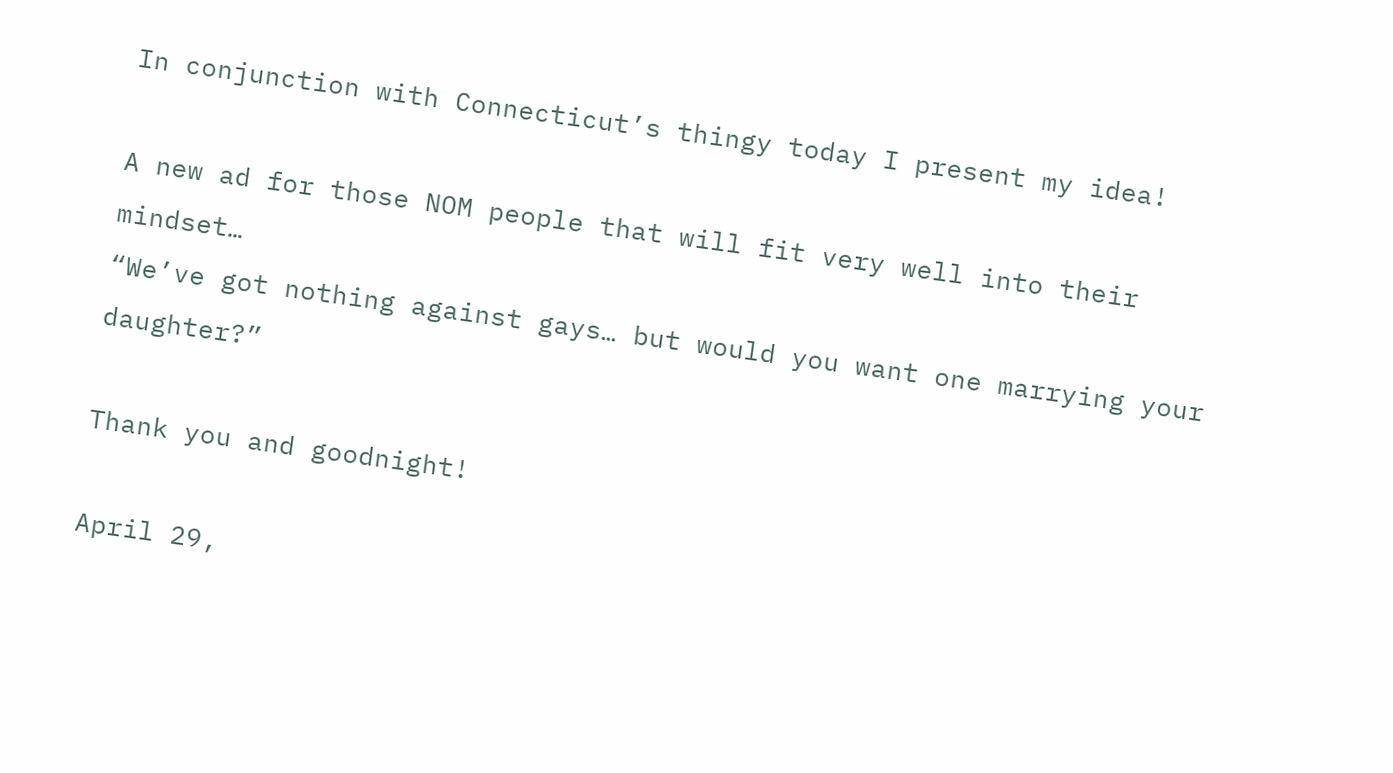In conjunction with Connecticut’s thingy today I present my idea!

A new ad for those NOM people that will fit very well into their mindset…
“We’ve got nothing against gays… but would you want one marrying your daughter?”

Thank you and goodnight!

April 29,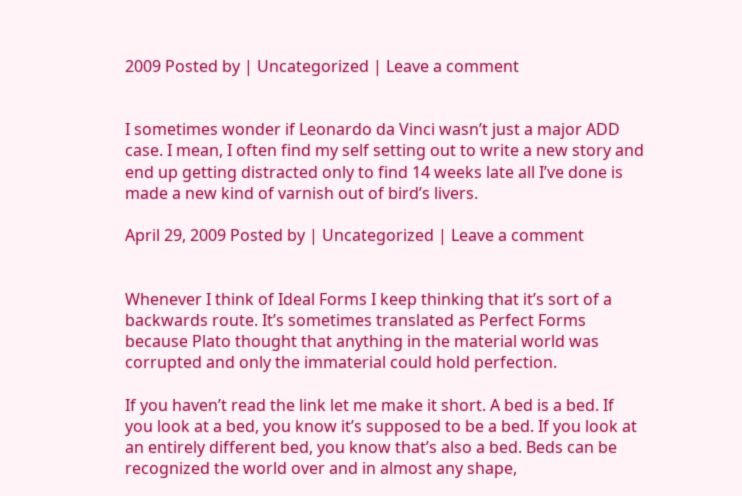2009 Posted by | Uncategorized | Leave a comment


I sometimes wonder if Leonardo da Vinci wasn’t just a major ADD case. I mean, I often find my self setting out to write a new story and end up getting distracted only to find 14 weeks late all I’ve done is made a new kind of varnish out of bird’s livers.

April 29, 2009 Posted by | Uncategorized | Leave a comment


Whenever I think of Ideal Forms I keep thinking that it’s sort of a backwards route. It’s sometimes translated as Perfect Forms because Plato thought that anything in the material world was corrupted and only the immaterial could hold perfection.

If you haven’t read the link let me make it short. A bed is a bed. If you look at a bed, you know it’s supposed to be a bed. If you look at an entirely different bed, you know that’s also a bed. Beds can be recognized the world over and in almost any shape,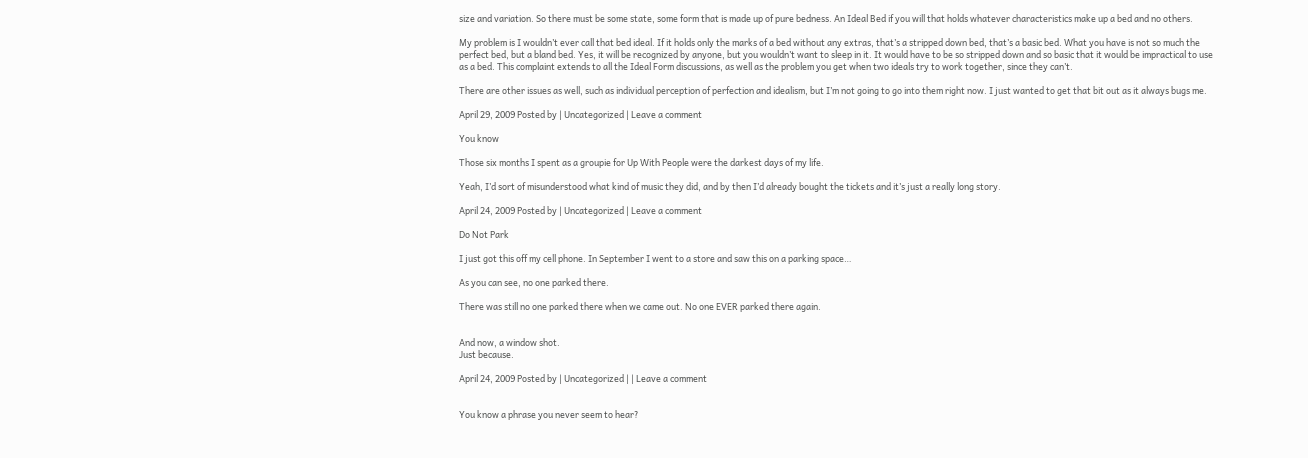size and variation. So there must be some state, some form that is made up of pure bedness. An Ideal Bed if you will that holds whatever characteristics make up a bed and no others.

My problem is I wouldn’t ever call that bed ideal. If it holds only the marks of a bed without any extras, that’s a stripped down bed, that’s a basic bed. What you have is not so much the perfect bed, but a bland bed. Yes, it will be recognized by anyone, but you wouldn’t want to sleep in it. It would have to be so stripped down and so basic that it would be impractical to use as a bed. This complaint extends to all the Ideal Form discussions, as well as the problem you get when two ideals try to work together, since they can’t.

There are other issues as well, such as individual perception of perfection and idealism, but I’m not going to go into them right now. I just wanted to get that bit out as it always bugs me.

April 29, 2009 Posted by | Uncategorized | Leave a comment

You know

Those six months I spent as a groupie for Up With People were the darkest days of my life.

Yeah, I’d sort of misunderstood what kind of music they did, and by then I’d already bought the tickets and it’s just a really long story.

April 24, 2009 Posted by | Uncategorized | Leave a comment

Do Not Park

I just got this off my cell phone. In September I went to a store and saw this on a parking space…

As you can see, no one parked there.

There was still no one parked there when we came out. No one EVER parked there again.


And now, a window shot.
Just because.

April 24, 2009 Posted by | Uncategorized | | Leave a comment


You know a phrase you never seem to hear?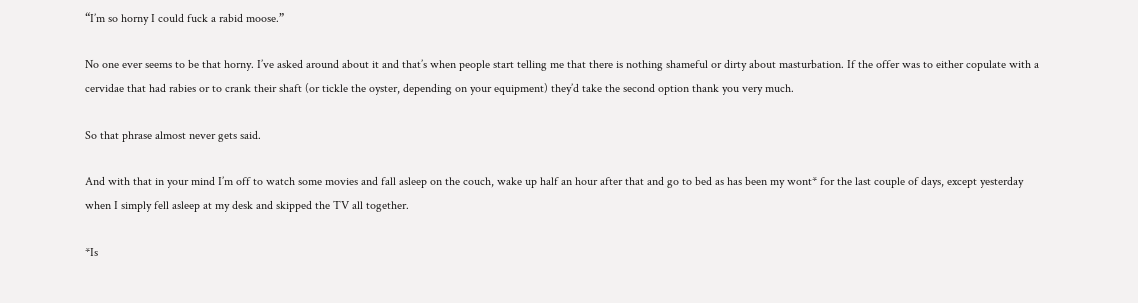“I’m so horny I could fuck a rabid moose.”

No one ever seems to be that horny. I’ve asked around about it and that’s when people start telling me that there is nothing shameful or dirty about masturbation. If the offer was to either copulate with a cervidae that had rabies or to crank their shaft (or tickle the oyster, depending on your equipment) they’d take the second option thank you very much.

So that phrase almost never gets said.

And with that in your mind I’m off to watch some movies and fall asleep on the couch, wake up half an hour after that and go to bed as has been my wont* for the last couple of days, except yesterday when I simply fell asleep at my desk and skipped the TV all together.

*Is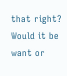that right? Would it be want or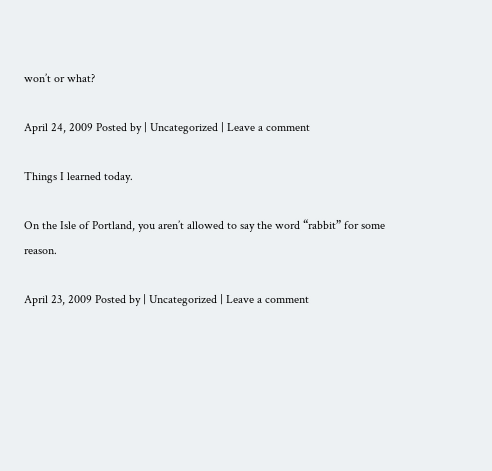won’t or what?

April 24, 2009 Posted by | Uncategorized | Leave a comment

Things I learned today.

On the Isle of Portland, you aren’t allowed to say the word “rabbit” for some reason.

April 23, 2009 Posted by | Uncategorized | Leave a comment